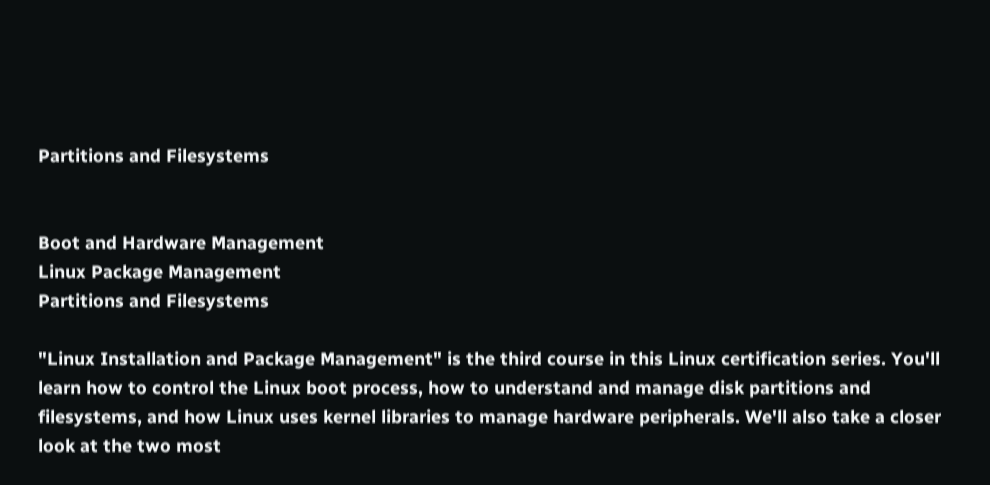Partitions and Filesystems


Boot and Hardware Management
Linux Package Management
Partitions and Filesystems

"Linux Installation and Package Management" is the third course in this Linux certification series. You'll learn how to control the Linux boot process, how to understand and manage disk partitions and filesystems, and how Linux uses kernel libraries to manage hardware peripherals. We'll also take a closer look at the two most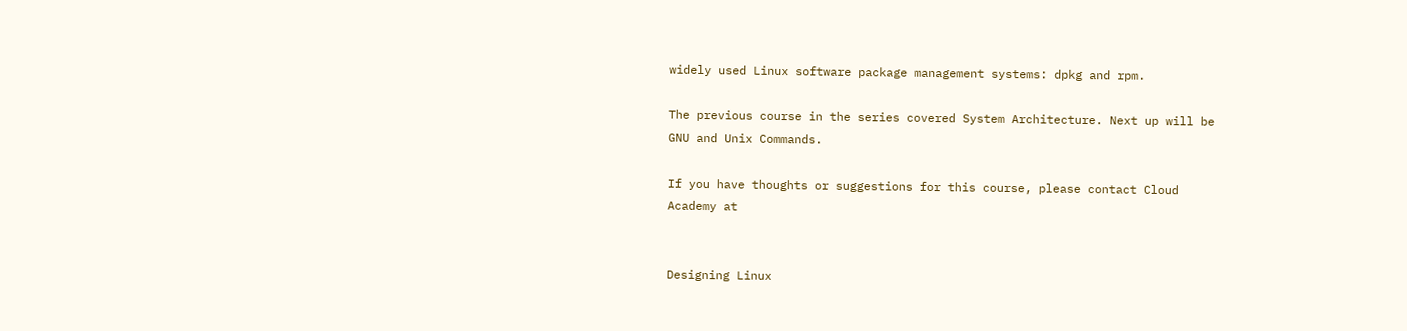widely used Linux software package management systems: dpkg and rpm.

The previous course in the series covered System Architecture. Next up will be GNU and Unix Commands.

If you have thoughts or suggestions for this course, please contact Cloud Academy at


Designing Linux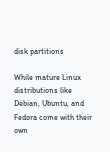disk partitions

While mature Linux distributions like Debian, Ubuntu, and Fedora come with their own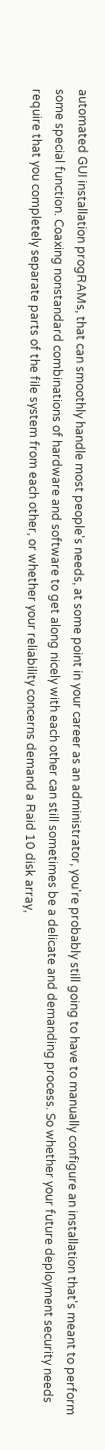automated GUI installation progRAMs, that can smoothly handle most people's needs, at some point in your career as an administrator, you're probably still going to have to manually configure an installation that's meant to perform some special function. Coaxing nonstandard combinations of hardware and software to get along nicely with each other can still sometimes be a delicate and demanding process. So whether your future deployment security needs require that you completely separate parts of the file system from each other, or whether your reliability concerns demand a Raid 10 disk array,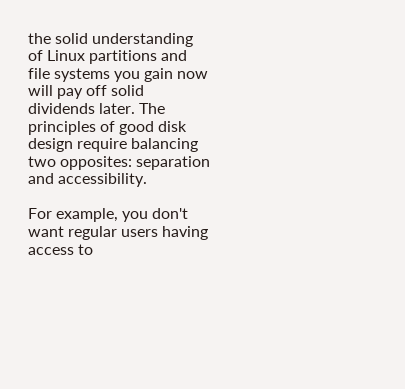the solid understanding of Linux partitions and file systems you gain now will pay off solid dividends later. The principles of good disk design require balancing two opposites: separation and accessibility.

For example, you don't want regular users having access to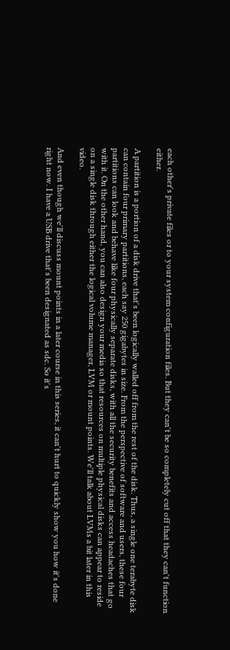each other's private files or to your system configuration files. But they can't be so completely cut off that they can't function either.

A partition is a portion of a disk drive that's been logically walled off from the rest of the disk. Thus, a single one terabyte disk can contain four primary partitions, each say 250 gigabytes in size. From the perspective of software and users, these four partitions can look and behave like four physically separate disks, with all the security benefits and access headaches that go with it. On the other hand, you can also design your media so that resources on multiple physical disks can appear to reside on a single disk through either the logical volume manager, LVM or mount points. We'll talk about LVMs a bit later in this video.

And even though we'll discuss mount points in a later course in this series, it can't hurt to quickly show you how it's done right now. I have a USB drive that's been designated as sdc. So it's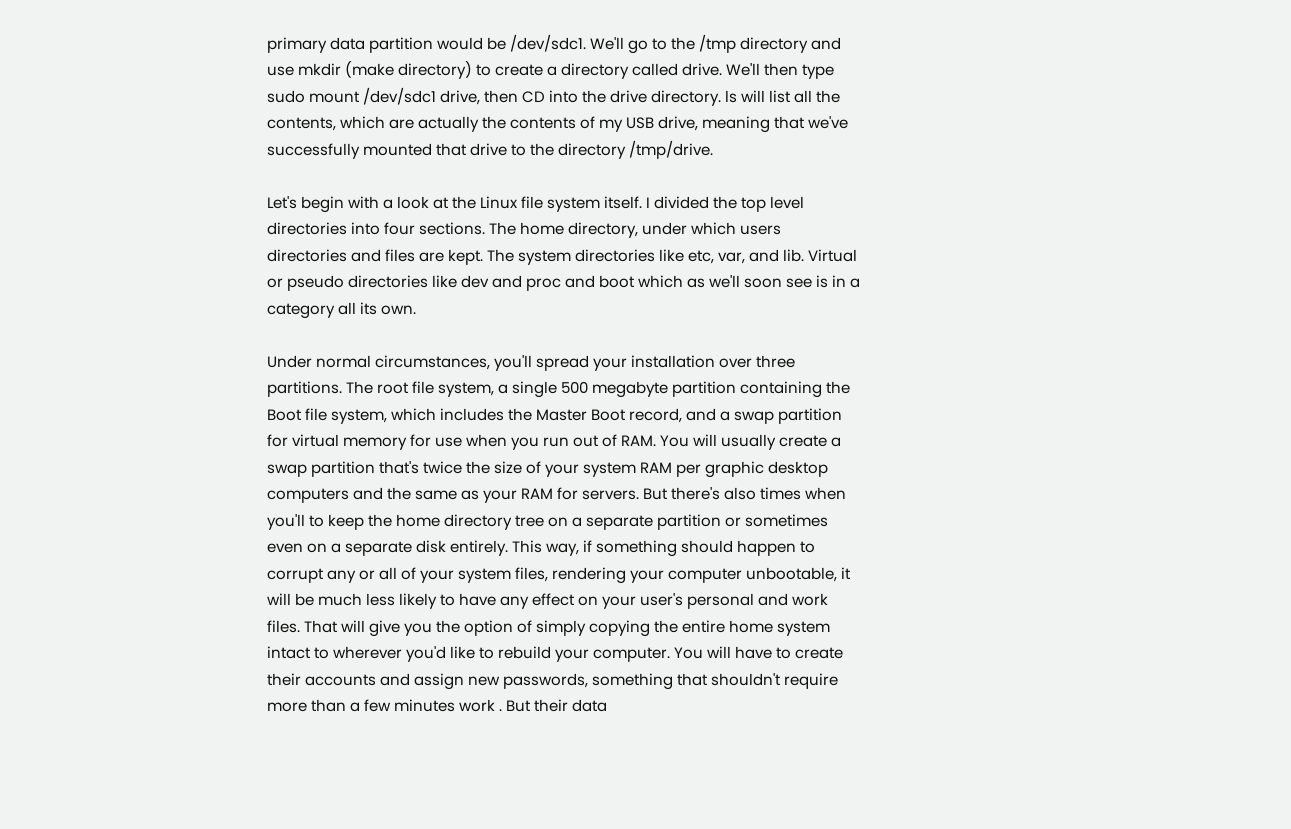primary data partition would be /dev/sdc1. We'll go to the /tmp directory and use mkdir (make directory) to create a directory called drive. We'll then type sudo mount /dev/sdc1 drive, then CD into the drive directory. ls will list all the contents, which are actually the contents of my USB drive, meaning that we've successfully mounted that drive to the directory /tmp/drive.

Let's begin with a look at the Linux file system itself. I divided the top level directories into four sections. The home directory, under which users directories and files are kept. The system directories like etc, var, and lib. Virtual or pseudo directories like dev and proc and boot which as we'll soon see is in a category all its own.

Under normal circumstances, you'll spread your installation over three partitions. The root file system, a single 500 megabyte partition containing the Boot file system, which includes the Master Boot record, and a swap partition for virtual memory for use when you run out of RAM. You will usually create a swap partition that's twice the size of your system RAM per graphic desktop computers and the same as your RAM for servers. But there's also times when you'll to keep the home directory tree on a separate partition or sometimes even on a separate disk entirely. This way, if something should happen to corrupt any or all of your system files, rendering your computer unbootable, it will be much less likely to have any effect on your user's personal and work files. That will give you the option of simply copying the entire home system intact to wherever you'd like to rebuild your computer. You will have to create their accounts and assign new passwords, something that shouldn't require more than a few minutes work . But their data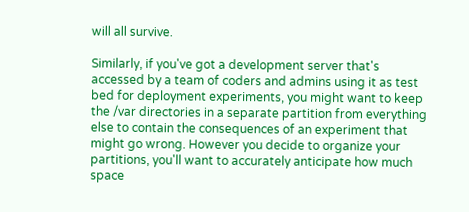will all survive.

Similarly, if you've got a development server that's accessed by a team of coders and admins using it as test bed for deployment experiments, you might want to keep the /var directories in a separate partition from everything else to contain the consequences of an experiment that might go wrong. However you decide to organize your partitions, you'll want to accurately anticipate how much space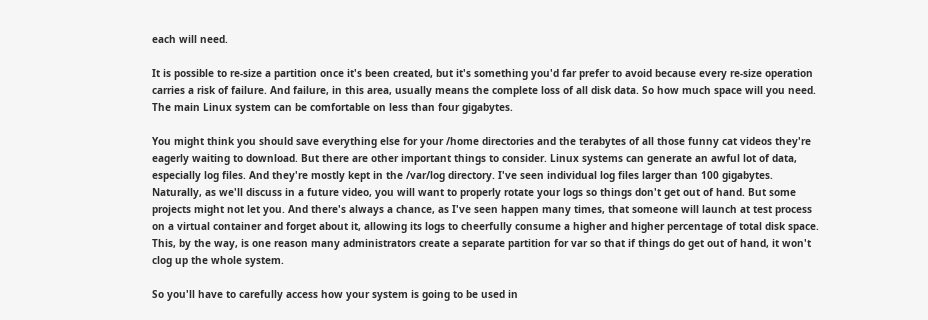each will need.

It is possible to re-size a partition once it's been created, but it's something you'd far prefer to avoid because every re-size operation carries a risk of failure. And failure, in this area, usually means the complete loss of all disk data. So how much space will you need. The main Linux system can be comfortable on less than four gigabytes.

You might think you should save everything else for your /home directories and the terabytes of all those funny cat videos they're eagerly waiting to download. But there are other important things to consider. Linux systems can generate an awful lot of data, especially log files. And they're mostly kept in the /var/log directory. I've seen individual log files larger than 100 gigabytes. Naturally, as we'll discuss in a future video, you will want to properly rotate your logs so things don't get out of hand. But some projects might not let you. And there's always a chance, as I've seen happen many times, that someone will launch at test process on a virtual container and forget about it, allowing its logs to cheerfully consume a higher and higher percentage of total disk space. This, by the way, is one reason many administrators create a separate partition for var so that if things do get out of hand, it won't clog up the whole system.

So you'll have to carefully access how your system is going to be used in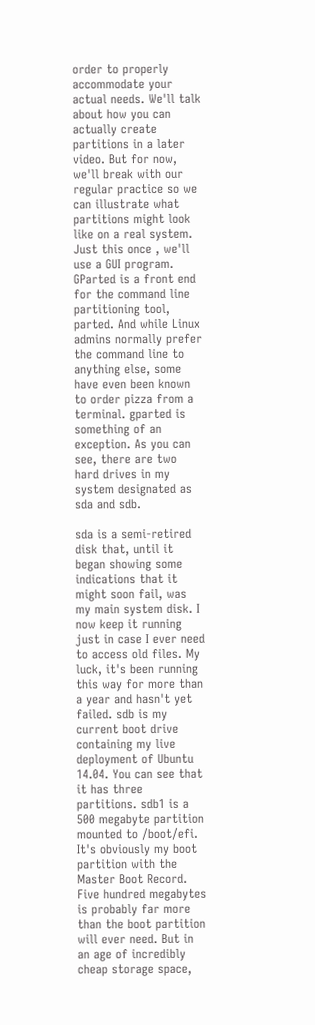order to properly accommodate your actual needs. We'll talk about how you can actually create partitions in a later video. But for now, we'll break with our regular practice so we can illustrate what partitions might look like on a real system. Just this once , we'll use a GUI program. GParted is a front end for the command line partitioning tool, parted. And while Linux admins normally prefer the command line to anything else, some have even been known to order pizza from a terminal. gparted is something of an exception. As you can see, there are two hard drives in my system designated as sda and sdb.

sda is a semi-retired disk that, until it began showing some indications that it might soon fail, was my main system disk. I now keep it running just in case I ever need to access old files. My luck, it's been running this way for more than a year and hasn't yet failed. sdb is my current boot drive containing my live deployment of Ubuntu 14.04. You can see that it has three partitions. sdb1 is a 500 megabyte partition mounted to /boot/efi. It's obviously my boot partition with the Master Boot Record. Five hundred megabytes is probably far more than the boot partition will ever need. But in an age of incredibly cheap storage space,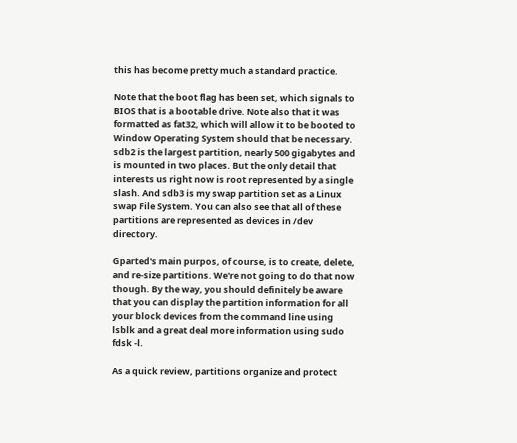this has become pretty much a standard practice.

Note that the boot flag has been set, which signals to BIOS that is a bootable drive. Note also that it was formatted as fat32, which will allow it to be booted to Window Operating System should that be necessary. sdb2 is the largest partition, nearly 500 gigabytes and is mounted in two places. But the only detail that interests us right now is root represented by a single slash. And sdb3 is my swap partition set as a Linux swap File System. You can also see that all of these partitions are represented as devices in /dev directory.

Gparted's main purpos, of course, is to create, delete, and re-size partitions. We're not going to do that now though. By the way, you should definitely be aware that you can display the partition information for all your block devices from the command line using lsblk and a great deal more information using sudo fdsk -l.

As a quick review, partitions organize and protect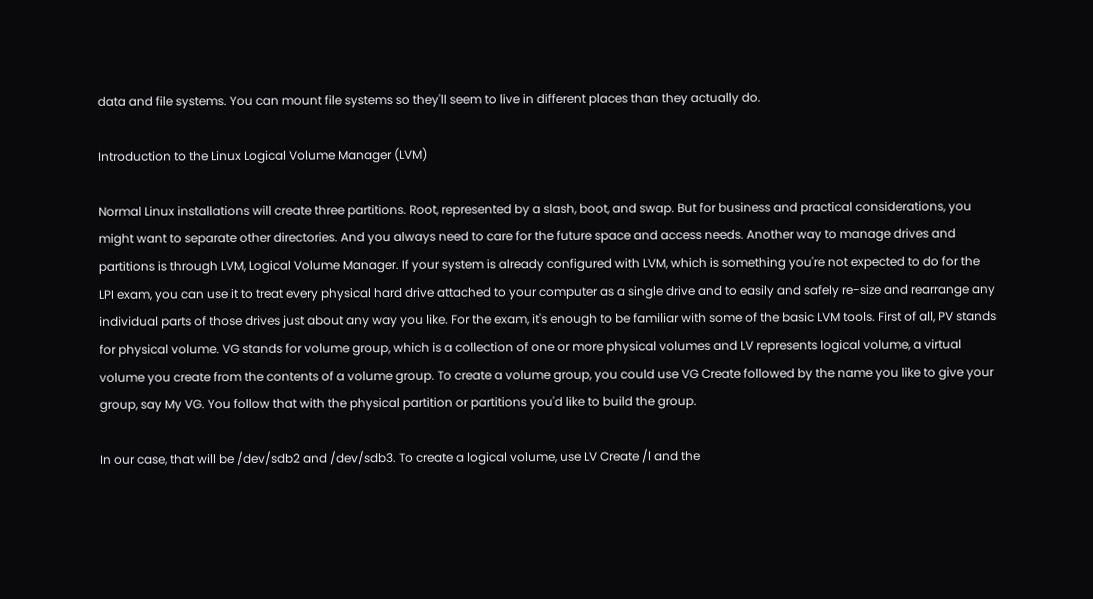data and file systems. You can mount file systems so they'll seem to live in different places than they actually do.

Introduction to the Linux Logical Volume Manager (LVM)

Normal Linux installations will create three partitions. Root, represented by a slash, boot, and swap. But for business and practical considerations, you might want to separate other directories. And you always need to care for the future space and access needs. Another way to manage drives and partitions is through LVM, Logical Volume Manager. If your system is already configured with LVM, which is something you're not expected to do for the LPI exam, you can use it to treat every physical hard drive attached to your computer as a single drive and to easily and safely re-size and rearrange any individual parts of those drives just about any way you like. For the exam, it's enough to be familiar with some of the basic LVM tools. First of all, PV stands for physical volume. VG stands for volume group, which is a collection of one or more physical volumes and LV represents logical volume, a virtual volume you create from the contents of a volume group. To create a volume group, you could use VG Create followed by the name you like to give your group, say My VG. You follow that with the physical partition or partitions you'd like to build the group.

In our case, that will be /dev/sdb2 and /dev/sdb3. To create a logical volume, use LV Create /l and the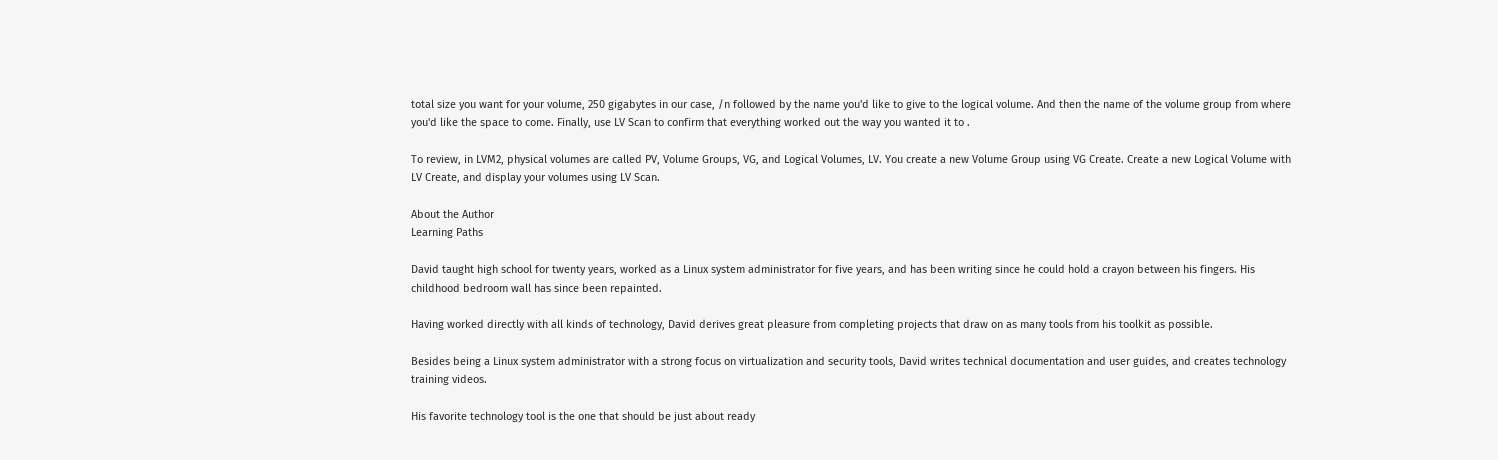total size you want for your volume, 250 gigabytes in our case, /n followed by the name you'd like to give to the logical volume. And then the name of the volume group from where you'd like the space to come. Finally, use LV Scan to confirm that everything worked out the way you wanted it to .

To review, in LVM2, physical volumes are called PV, Volume Groups, VG, and Logical Volumes, LV. You create a new Volume Group using VG Create. Create a new Logical Volume with LV Create, and display your volumes using LV Scan.

About the Author
Learning Paths

David taught high school for twenty years, worked as a Linux system administrator for five years, and has been writing since he could hold a crayon between his fingers. His childhood bedroom wall has since been repainted.

Having worked directly with all kinds of technology, David derives great pleasure from completing projects that draw on as many tools from his toolkit as possible.

Besides being a Linux system administrator with a strong focus on virtualization and security tools, David writes technical documentation and user guides, and creates technology training videos.

His favorite technology tool is the one that should be just about ready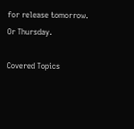for release tomorrow. Or Thursday.

Covered Topics